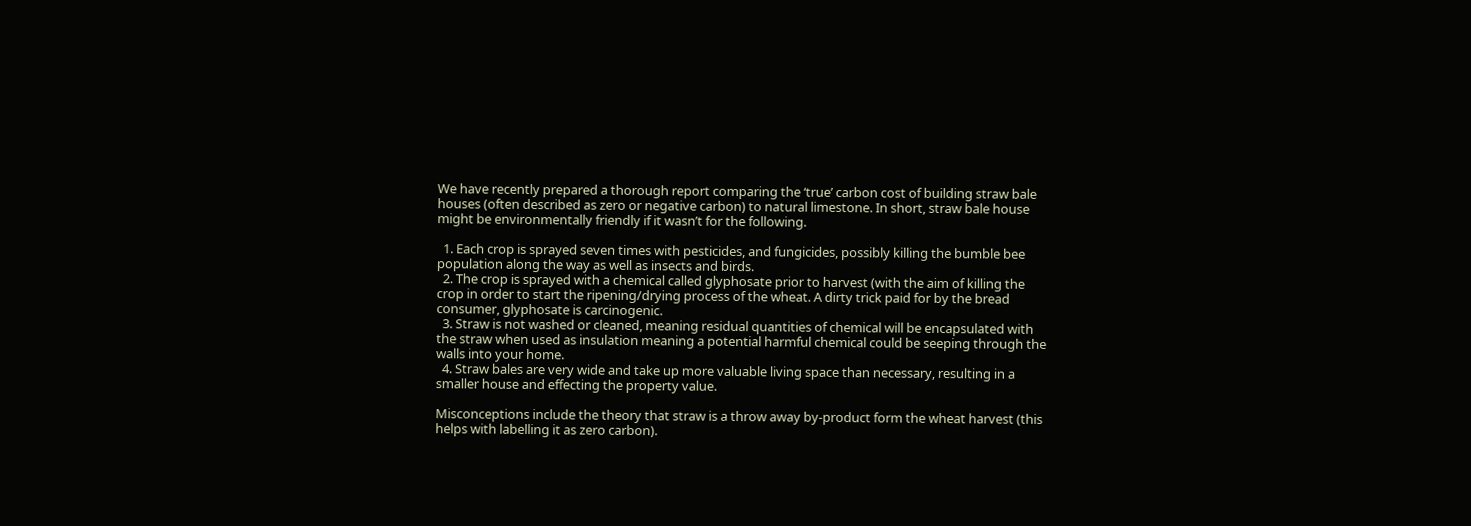We have recently prepared a thorough report comparing the ‘true’ carbon cost of building straw bale houses (often described as zero or negative carbon) to natural limestone. In short, straw bale house might be environmentally friendly if it wasn’t for the following.

  1. Each crop is sprayed seven times with pesticides, and fungicides, possibly killing the bumble bee population along the way as well as insects and birds.
  2. The crop is sprayed with a chemical called glyphosate prior to harvest (with the aim of killing the crop in order to start the ripening/drying process of the wheat. A dirty trick paid for by the bread consumer, glyphosate is carcinogenic.
  3. Straw is not washed or cleaned, meaning residual quantities of chemical will be encapsulated with the straw when used as insulation meaning a potential harmful chemical could be seeping through the walls into your home.
  4. Straw bales are very wide and take up more valuable living space than necessary, resulting in a smaller house and effecting the property value.

Misconceptions include the theory that straw is a throw away by-product form the wheat harvest (this helps with labelling it as zero carbon).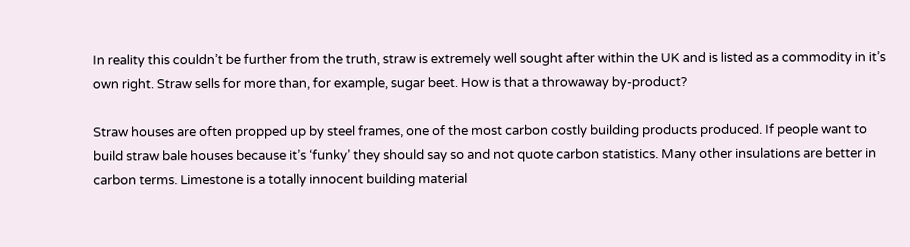In reality this couldn’t be further from the truth, straw is extremely well sought after within the UK and is listed as a commodity in it’s own right. Straw sells for more than, for example, sugar beet. How is that a throwaway by-product?

Straw houses are often propped up by steel frames, one of the most carbon costly building products produced. If people want to build straw bale houses because it’s ‘funky’ they should say so and not quote carbon statistics. Many other insulations are better in carbon terms. Limestone is a totally innocent building material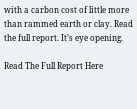with a carbon cost of little more than rammed earth or clay. Read the full report. It’s eye opening.

Read The Full Report Here